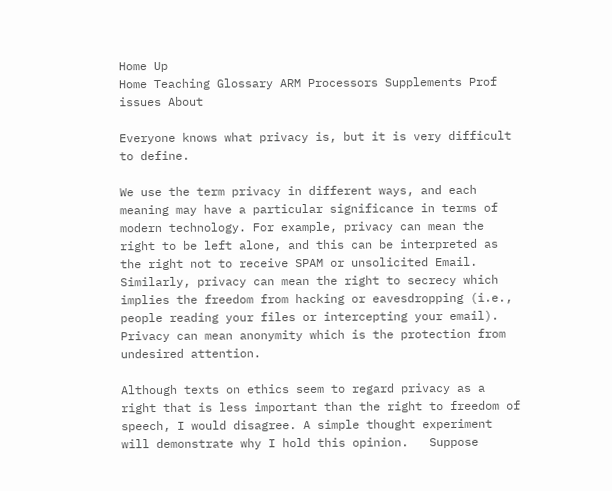Home Up
Home Teaching Glossary ARM Processors Supplements Prof issues About

Everyone knows what privacy is, but it is very difficult to define.

We use the term privacy in different ways, and each meaning may have a particular significance in terms of modern technology. For example, privacy can mean the right to be left alone, and this can be interpreted as the right not to receive SPAM or unsolicited Email. Similarly, privacy can mean the right to secrecy which implies the freedom from hacking or eavesdropping (i.e., people reading your files or intercepting your email). Privacy can mean anonymity which is the protection from undesired attention.

Although texts on ethics seem to regard privacy as a right that is less important than the right to freedom of speech, I would disagree. A simple thought experiment will demonstrate why I hold this opinion.   Suppose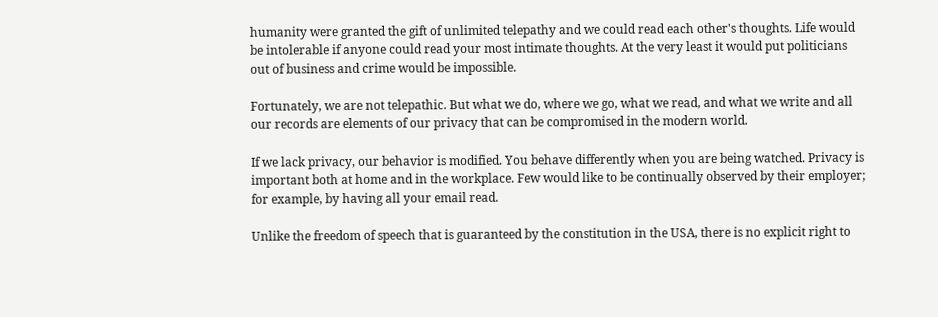humanity were granted the gift of unlimited telepathy and we could read each other's thoughts. Life would be intolerable if anyone could read your most intimate thoughts. At the very least it would put politicians out of business and crime would be impossible.

Fortunately, we are not telepathic. But what we do, where we go, what we read, and what we write and all our records are elements of our privacy that can be compromised in the modern world.

If we lack privacy, our behavior is modified. You behave differently when you are being watched. Privacy is important both at home and in the workplace. Few would like to be continually observed by their employer; for example, by having all your email read.

Unlike the freedom of speech that is guaranteed by the constitution in the USA, there is no explicit right to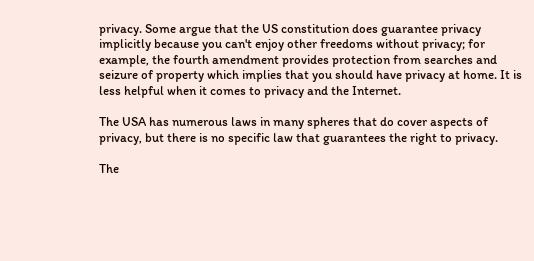privacy. Some argue that the US constitution does guarantee privacy implicitly because you can't enjoy other freedoms without privacy; for example, the fourth amendment provides protection from searches and seizure of property which implies that you should have privacy at home. It is less helpful when it comes to privacy and the Internet.

The USA has numerous laws in many spheres that do cover aspects of privacy, but there is no specific law that guarantees the right to privacy.

The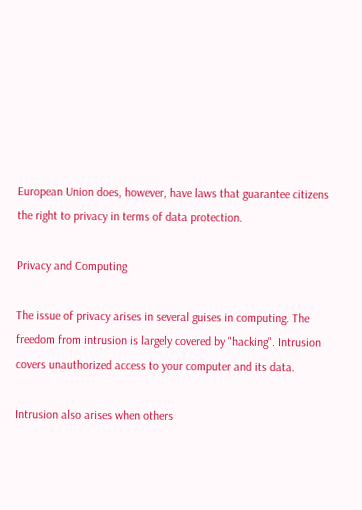European Union does, however, have laws that guarantee citizens the right to privacy in terms of data protection.

Privacy and Computing

The issue of privacy arises in several guises in computing. The freedom from intrusion is largely covered by "hacking". Intrusion covers unauthorized access to your computer and its data.

Intrusion also arises when others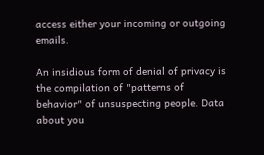access either your incoming or outgoing emails.

An insidious form of denial of privacy is the compilation of "patterns of behavior" of unsuspecting people. Data about you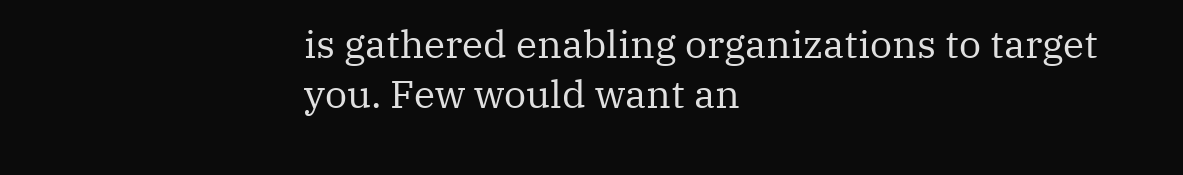is gathered enabling organizations to target you. Few would want an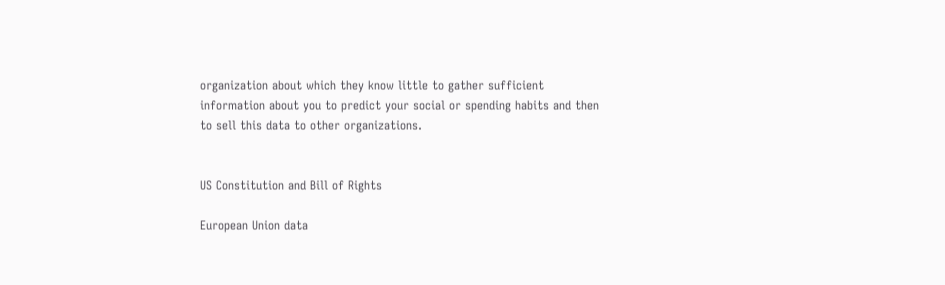organization about which they know little to gather sufficient information about you to predict your social or spending habits and then to sell this data to other organizations.


US Constitution and Bill of Rights

European Union data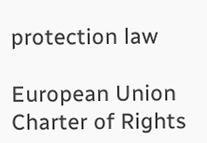protection law

European Union Charter of Rights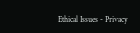Ethical Issues - Privacy